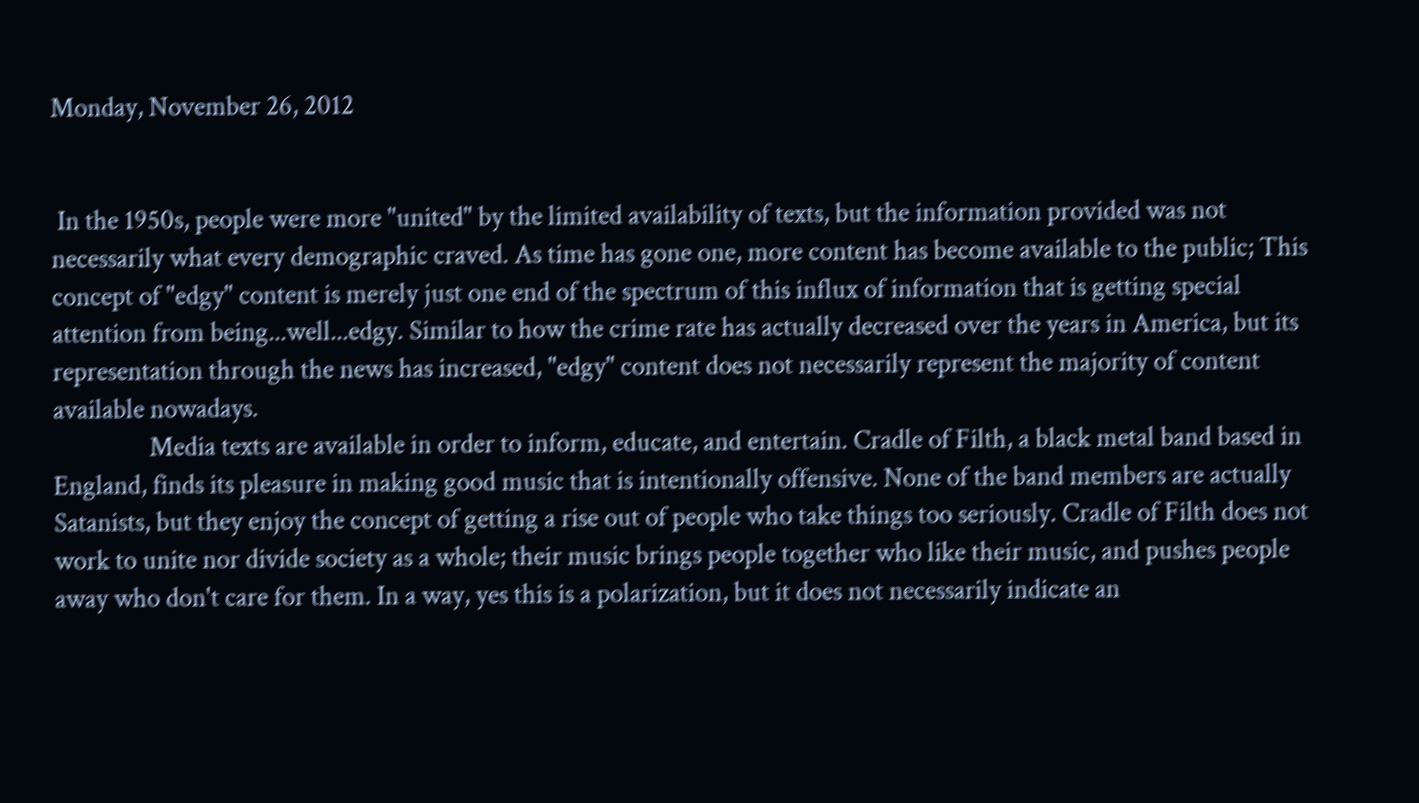Monday, November 26, 2012


 In the 1950s, people were more "united" by the limited availability of texts, but the information provided was not necessarily what every demographic craved. As time has gone one, more content has become available to the public; This concept of "edgy" content is merely just one end of the spectrum of this influx of information that is getting special attention from being...well...edgy. Similar to how the crime rate has actually decreased over the years in America, but its representation through the news has increased, "edgy" content does not necessarily represent the majority of content available nowadays.
                Media texts are available in order to inform, educate, and entertain. Cradle of Filth, a black metal band based in England, finds its pleasure in making good music that is intentionally offensive. None of the band members are actually Satanists, but they enjoy the concept of getting a rise out of people who take things too seriously. Cradle of Filth does not work to unite nor divide society as a whole; their music brings people together who like their music, and pushes people away who don't care for them. In a way, yes this is a polarization, but it does not necessarily indicate an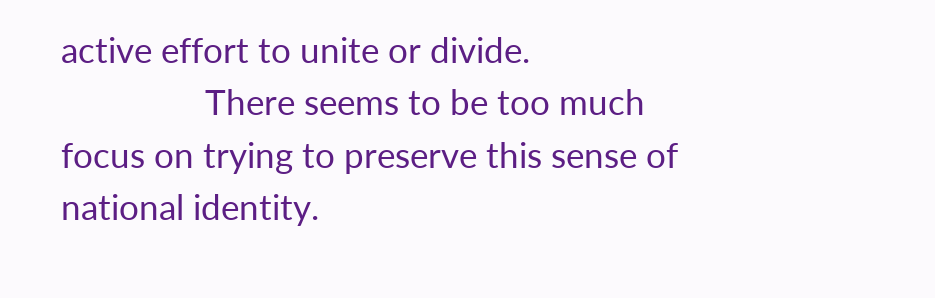active effort to unite or divide.
                There seems to be too much focus on trying to preserve this sense of national identity.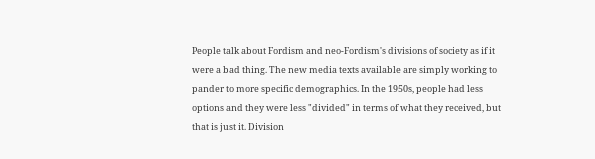People talk about Fordism and neo-Fordism's divisions of society as if it were a bad thing. The new media texts available are simply working to pander to more specific demographics. In the 1950s, people had less options and they were less "divided" in terms of what they received, but that is just it. Division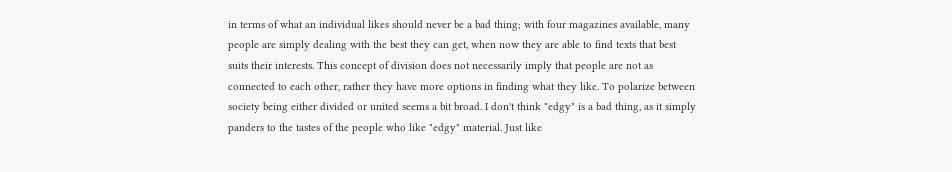in terms of what an individual likes should never be a bad thing; with four magazines available, many people are simply dealing with the best they can get, when now they are able to find texts that best suits their interests. This concept of division does not necessarily imply that people are not as connected to each other, rather they have more options in finding what they like. To polarize between society being either divided or united seems a bit broad. I don't think "edgy" is a bad thing, as it simply panders to the tastes of the people who like "edgy" material. Just like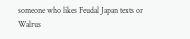someone who likes Feudal Japan texts or Walrus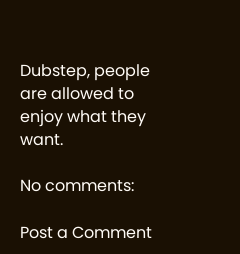Dubstep, people are allowed to enjoy what they want.

No comments:

Post a Comment